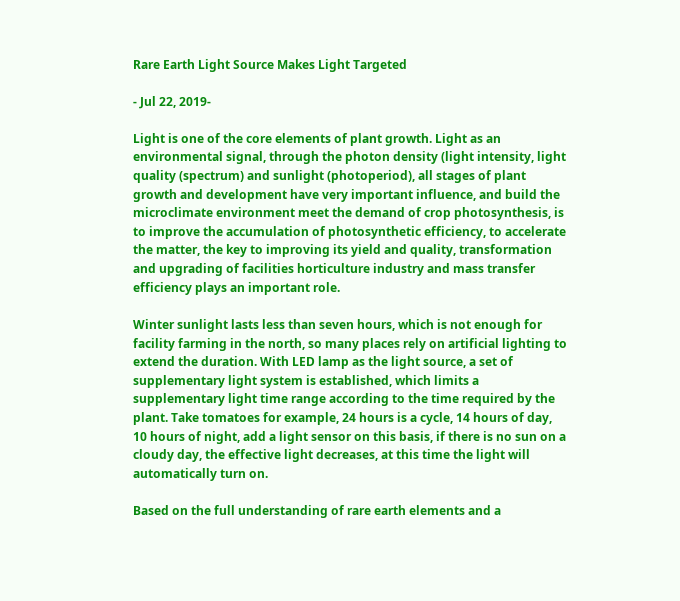Rare Earth Light Source Makes Light Targeted

- Jul 22, 2019-

Light is one of the core elements of plant growth. Light as an environmental signal, through the photon density (light intensity, light quality (spectrum) and sunlight (photoperiod), all stages of plant growth and development have very important influence, and build the microclimate environment meet the demand of crop photosynthesis, is to improve the accumulation of photosynthetic efficiency, to accelerate the matter, the key to improving its yield and quality, transformation and upgrading of facilities horticulture industry and mass transfer efficiency plays an important role.

Winter sunlight lasts less than seven hours, which is not enough for facility farming in the north, so many places rely on artificial lighting to extend the duration. With LED lamp as the light source, a set of supplementary light system is established, which limits a supplementary light time range according to the time required by the plant. Take tomatoes for example, 24 hours is a cycle, 14 hours of day, 10 hours of night, add a light sensor on this basis, if there is no sun on a cloudy day, the effective light decreases, at this time the light will automatically turn on.

Based on the full understanding of rare earth elements and a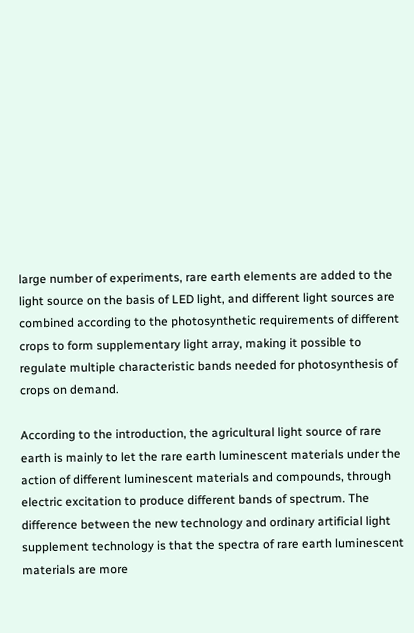large number of experiments, rare earth elements are added to the light source on the basis of LED light, and different light sources are combined according to the photosynthetic requirements of different crops to form supplementary light array, making it possible to regulate multiple characteristic bands needed for photosynthesis of crops on demand.

According to the introduction, the agricultural light source of rare earth is mainly to let the rare earth luminescent materials under the action of different luminescent materials and compounds, through electric excitation to produce different bands of spectrum. The difference between the new technology and ordinary artificial light supplement technology is that the spectra of rare earth luminescent materials are more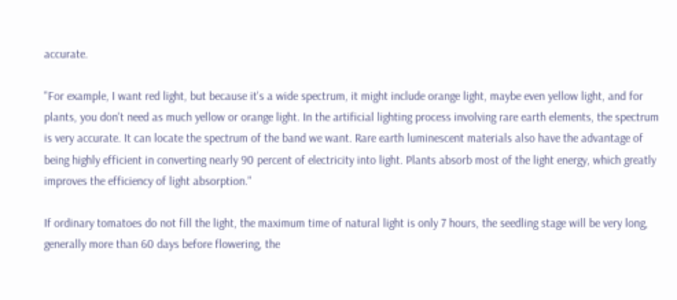accurate.

"For example, I want red light, but because it's a wide spectrum, it might include orange light, maybe even yellow light, and for plants, you don't need as much yellow or orange light. In the artificial lighting process involving rare earth elements, the spectrum is very accurate. It can locate the spectrum of the band we want. Rare earth luminescent materials also have the advantage of being highly efficient in converting nearly 90 percent of electricity into light. Plants absorb most of the light energy, which greatly improves the efficiency of light absorption."

If ordinary tomatoes do not fill the light, the maximum time of natural light is only 7 hours, the seedling stage will be very long, generally more than 60 days before flowering, the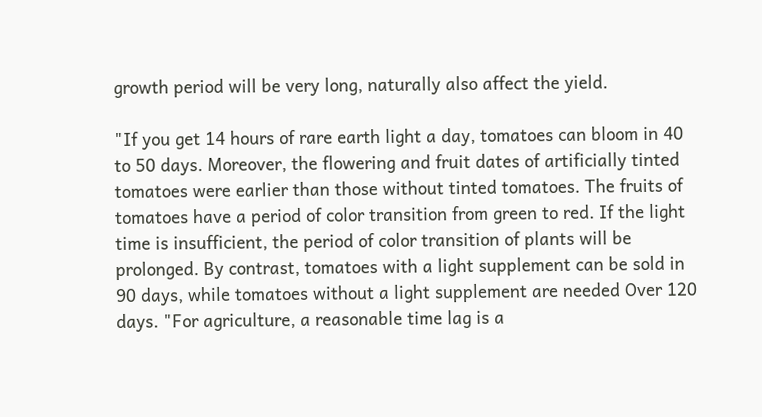growth period will be very long, naturally also affect the yield.

"If you get 14 hours of rare earth light a day, tomatoes can bloom in 40 to 50 days. Moreover, the flowering and fruit dates of artificially tinted tomatoes were earlier than those without tinted tomatoes. The fruits of tomatoes have a period of color transition from green to red. If the light time is insufficient, the period of color transition of plants will be prolonged. By contrast, tomatoes with a light supplement can be sold in 90 days, while tomatoes without a light supplement are needed Over 120 days. "For agriculture, a reasonable time lag is a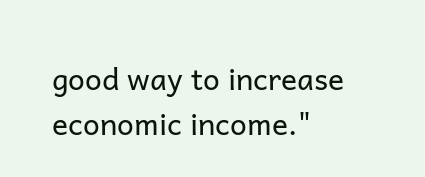good way to increase economic income."